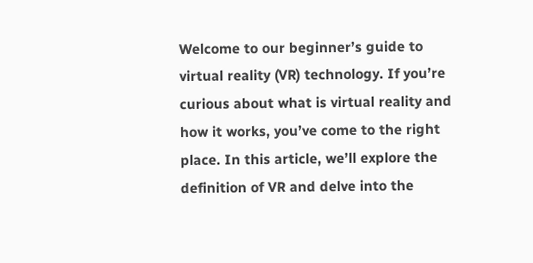Welcome to our beginner’s guide to virtual reality (VR) technology. If you’re curious about what is virtual reality and how it works, you’ve come to the right place. In this article, we’ll explore the definition of VR and delve into the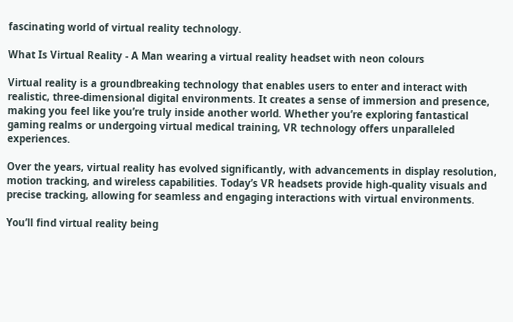fascinating world of virtual reality technology.

What Is Virtual Reality - A Man wearing a virtual reality headset with neon colours

Virtual reality is a groundbreaking technology that enables users to enter and interact with realistic, three-dimensional digital environments. It creates a sense of immersion and presence, making you feel like you’re truly inside another world. Whether you’re exploring fantastical gaming realms or undergoing virtual medical training, VR technology offers unparalleled experiences.

Over the years, virtual reality has evolved significantly, with advancements in display resolution, motion tracking, and wireless capabilities. Today’s VR headsets provide high-quality visuals and precise tracking, allowing for seamless and engaging interactions with virtual environments.

You’ll find virtual reality being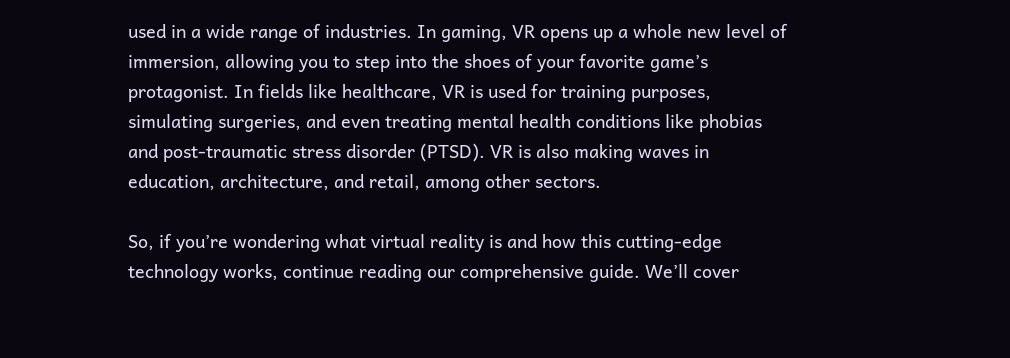used in a wide range of industries. In gaming, VR opens up a whole new level of immersion, allowing you to step into the shoes of your favorite game’s protagonist. In fields like healthcare, VR is used for training purposes, simulating surgeries, and even treating mental health conditions like phobias and post-traumatic stress disorder (PTSD). VR is also making waves in education, architecture, and retail, among other sectors.

So, if you’re wondering what virtual reality is and how this cutting-edge technology works, continue reading our comprehensive guide. We’ll cover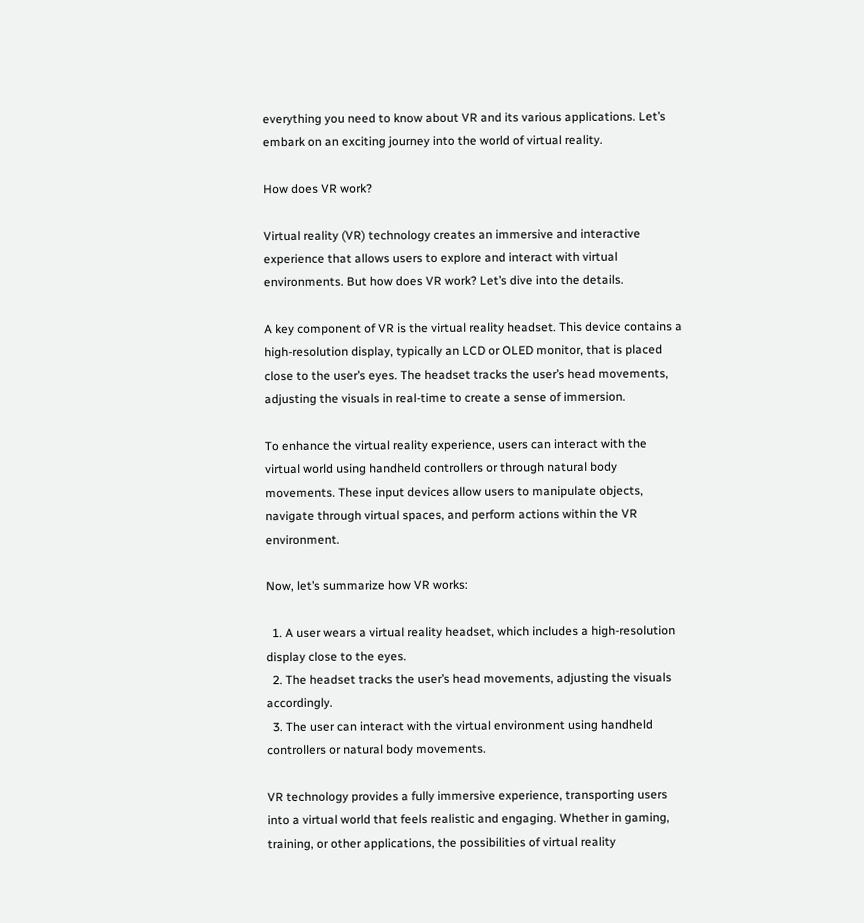everything you need to know about VR and its various applications. Let’s embark on an exciting journey into the world of virtual reality.

How does VR work?

Virtual reality (VR) technology creates an immersive and interactive experience that allows users to explore and interact with virtual environments. But how does VR work? Let’s dive into the details.

A key component of VR is the virtual reality headset. This device contains a high-resolution display, typically an LCD or OLED monitor, that is placed close to the user’s eyes. The headset tracks the user’s head movements, adjusting the visuals in real-time to create a sense of immersion.

To enhance the virtual reality experience, users can interact with the virtual world using handheld controllers or through natural body movements. These input devices allow users to manipulate objects, navigate through virtual spaces, and perform actions within the VR environment.

Now, let’s summarize how VR works:

  1. A user wears a virtual reality headset, which includes a high-resolution display close to the eyes.
  2. The headset tracks the user’s head movements, adjusting the visuals accordingly.
  3. The user can interact with the virtual environment using handheld controllers or natural body movements.

VR technology provides a fully immersive experience, transporting users into a virtual world that feels realistic and engaging. Whether in gaming, training, or other applications, the possibilities of virtual reality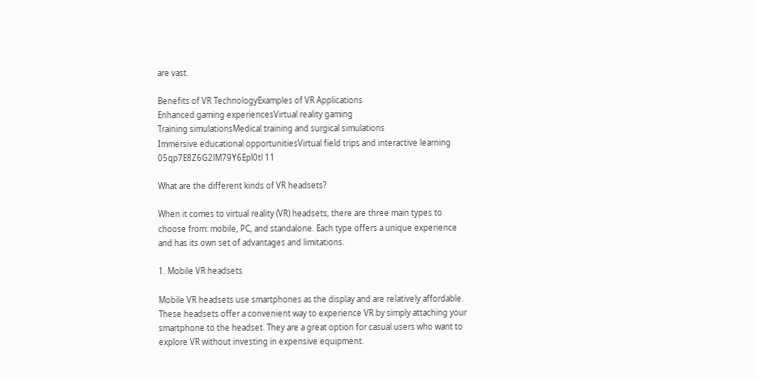are vast.

Benefits of VR TechnologyExamples of VR Applications
Enhanced gaming experiencesVirtual reality gaming
Training simulationsMedical training and surgical simulations
Immersive educational opportunitiesVirtual field trips and interactive learning
05qp7E8Z6G2lM79Y6Epl0tl 11

What are the different kinds of VR headsets?

When it comes to virtual reality (VR) headsets, there are three main types to choose from: mobile, PC, and standalone. Each type offers a unique experience and has its own set of advantages and limitations.

1. Mobile VR headsets

Mobile VR headsets use smartphones as the display and are relatively affordable. These headsets offer a convenient way to experience VR by simply attaching your smartphone to the headset. They are a great option for casual users who want to explore VR without investing in expensive equipment.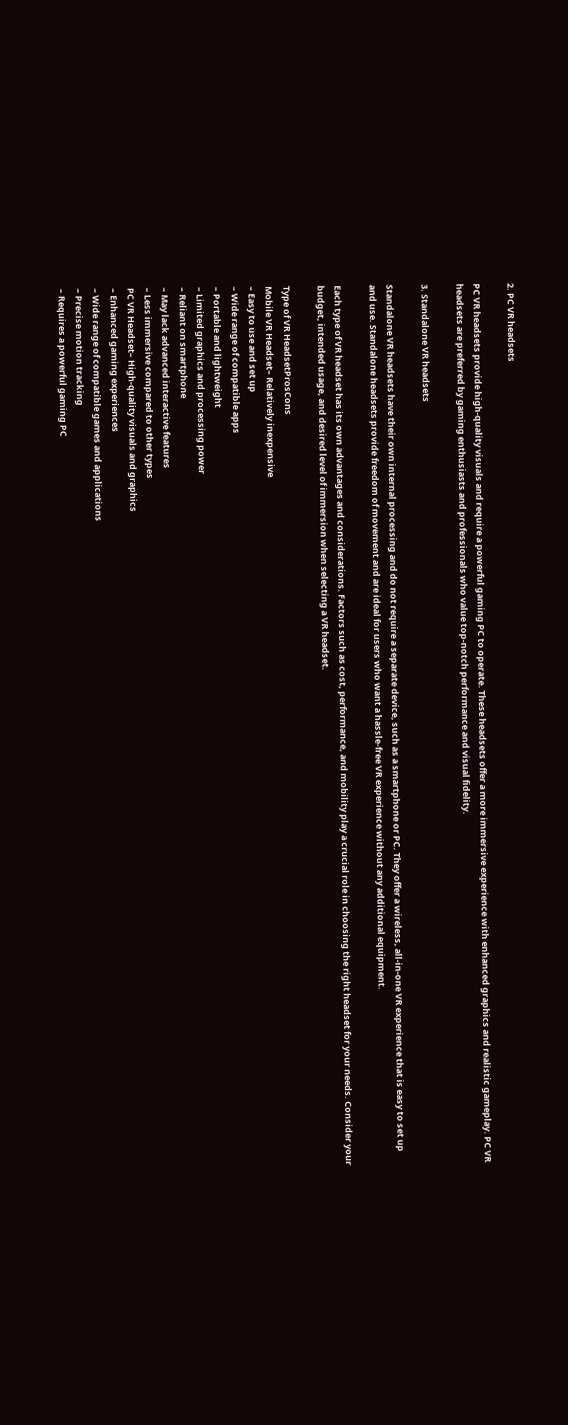2. PC VR headsets

PC VR headsets provide high-quality visuals and require a powerful gaming PC to operate. These headsets offer a more immersive experience with enhanced graphics and realistic gameplay. PC VR headsets are preferred by gaming enthusiasts and professionals who value top-notch performance and visual fidelity.

3. Standalone VR headsets

Standalone VR headsets have their own internal processing and do not require a separate device, such as a smartphone or PC. They offer a wireless, all-in-one VR experience that is easy to set up and use. Standalone headsets provide freedom of movement and are ideal for users who want a hassle-free VR experience without any additional equipment.

Each type of VR headset has its own advantages and considerations. Factors such as cost, performance, and mobility play a crucial role in choosing the right headset for your needs. Consider your budget, intended usage, and desired level of immersion when selecting a VR headset.

Type of VR HeadsetProsCons
Mobile VR Headset– Relatively inexpensive
– Easy to use and set up
– Wide range of compatible apps
– Portable and lightweight
– Limited graphics and processing power
– Reliant on smartphone
– May lack advanced interactive features
– Less immersive compared to other types
PC VR Headset– High-quality visuals and graphics
– Enhanced gaming experiences
– Wide range of compatible games and applications
– Precise motion tracking
– Requires a powerful gaming PC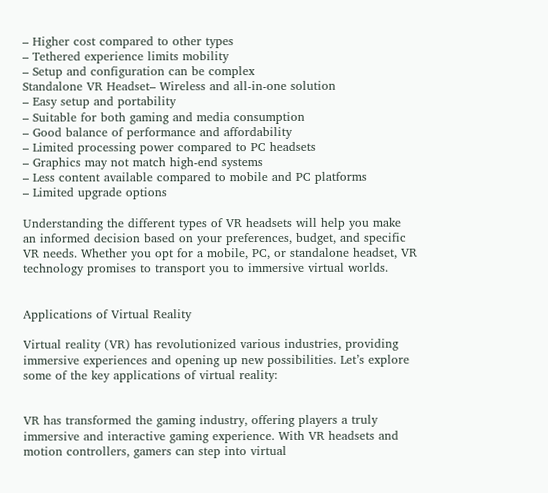– Higher cost compared to other types
– Tethered experience limits mobility
– Setup and configuration can be complex
Standalone VR Headset– Wireless and all-in-one solution
– Easy setup and portability
– Suitable for both gaming and media consumption
– Good balance of performance and affordability
– Limited processing power compared to PC headsets
– Graphics may not match high-end systems
– Less content available compared to mobile and PC platforms
– Limited upgrade options

Understanding the different types of VR headsets will help you make an informed decision based on your preferences, budget, and specific VR needs. Whether you opt for a mobile, PC, or standalone headset, VR technology promises to transport you to immersive virtual worlds.


Applications of Virtual Reality

Virtual reality (VR) has revolutionized various industries, providing immersive experiences and opening up new possibilities. Let’s explore some of the key applications of virtual reality:


VR has transformed the gaming industry, offering players a truly immersive and interactive gaming experience. With VR headsets and motion controllers, gamers can step into virtual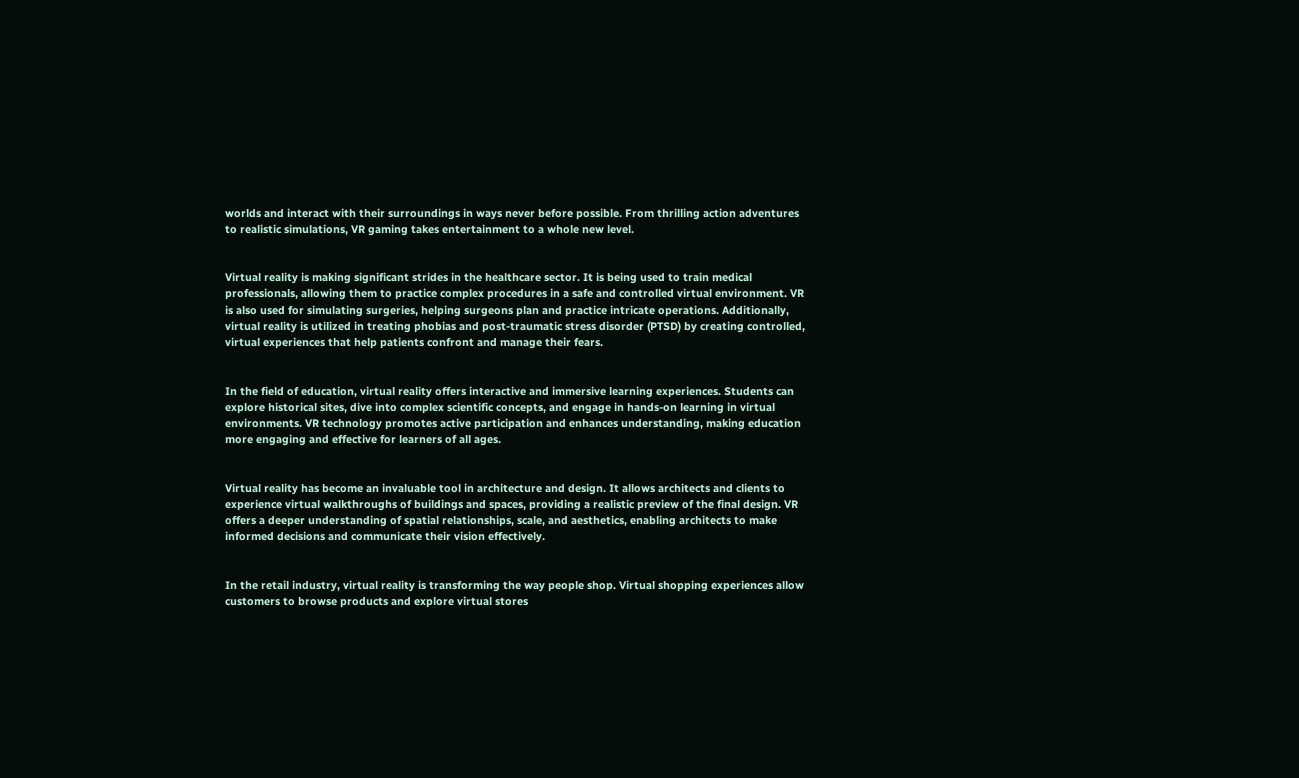worlds and interact with their surroundings in ways never before possible. From thrilling action adventures to realistic simulations, VR gaming takes entertainment to a whole new level.


Virtual reality is making significant strides in the healthcare sector. It is being used to train medical professionals, allowing them to practice complex procedures in a safe and controlled virtual environment. VR is also used for simulating surgeries, helping surgeons plan and practice intricate operations. Additionally, virtual reality is utilized in treating phobias and post-traumatic stress disorder (PTSD) by creating controlled, virtual experiences that help patients confront and manage their fears.


In the field of education, virtual reality offers interactive and immersive learning experiences. Students can explore historical sites, dive into complex scientific concepts, and engage in hands-on learning in virtual environments. VR technology promotes active participation and enhances understanding, making education more engaging and effective for learners of all ages.


Virtual reality has become an invaluable tool in architecture and design. It allows architects and clients to experience virtual walkthroughs of buildings and spaces, providing a realistic preview of the final design. VR offers a deeper understanding of spatial relationships, scale, and aesthetics, enabling architects to make informed decisions and communicate their vision effectively.


In the retail industry, virtual reality is transforming the way people shop. Virtual shopping experiences allow customers to browse products and explore virtual stores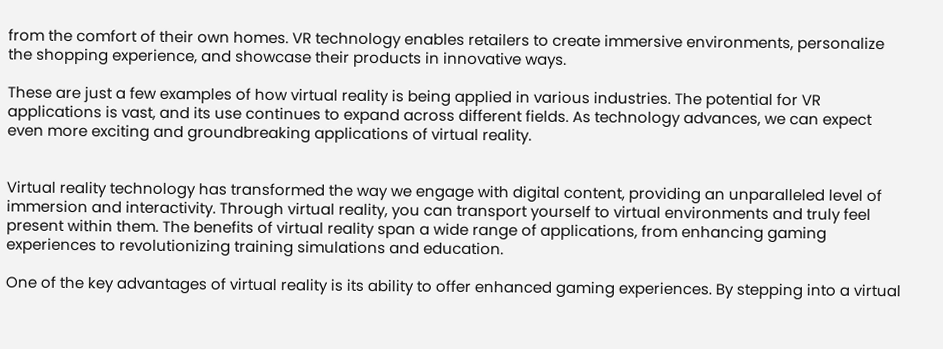from the comfort of their own homes. VR technology enables retailers to create immersive environments, personalize the shopping experience, and showcase their products in innovative ways.

These are just a few examples of how virtual reality is being applied in various industries. The potential for VR applications is vast, and its use continues to expand across different fields. As technology advances, we can expect even more exciting and groundbreaking applications of virtual reality.


Virtual reality technology has transformed the way we engage with digital content, providing an unparalleled level of immersion and interactivity. Through virtual reality, you can transport yourself to virtual environments and truly feel present within them. The benefits of virtual reality span a wide range of applications, from enhancing gaming experiences to revolutionizing training simulations and education.

One of the key advantages of virtual reality is its ability to offer enhanced gaming experiences. By stepping into a virtual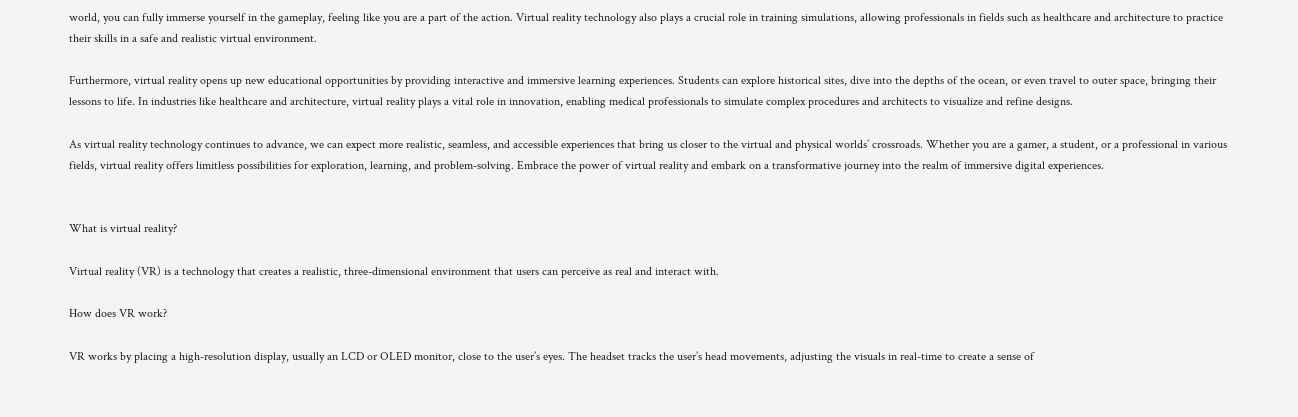world, you can fully immerse yourself in the gameplay, feeling like you are a part of the action. Virtual reality technology also plays a crucial role in training simulations, allowing professionals in fields such as healthcare and architecture to practice their skills in a safe and realistic virtual environment.

Furthermore, virtual reality opens up new educational opportunities by providing interactive and immersive learning experiences. Students can explore historical sites, dive into the depths of the ocean, or even travel to outer space, bringing their lessons to life. In industries like healthcare and architecture, virtual reality plays a vital role in innovation, enabling medical professionals to simulate complex procedures and architects to visualize and refine designs.

As virtual reality technology continues to advance, we can expect more realistic, seamless, and accessible experiences that bring us closer to the virtual and physical worlds’ crossroads. Whether you are a gamer, a student, or a professional in various fields, virtual reality offers limitless possibilities for exploration, learning, and problem-solving. Embrace the power of virtual reality and embark on a transformative journey into the realm of immersive digital experiences.


What is virtual reality?

Virtual reality (VR) is a technology that creates a realistic, three-dimensional environment that users can perceive as real and interact with.

How does VR work?

VR works by placing a high-resolution display, usually an LCD or OLED monitor, close to the user’s eyes. The headset tracks the user’s head movements, adjusting the visuals in real-time to create a sense of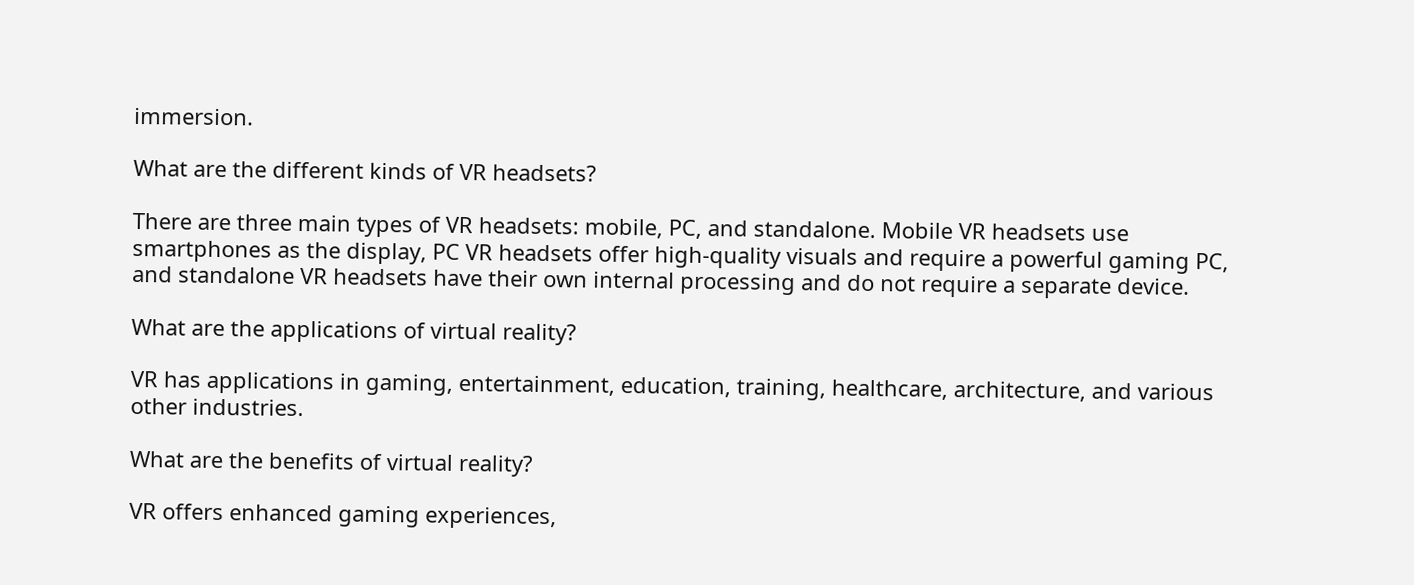immersion.

What are the different kinds of VR headsets?

There are three main types of VR headsets: mobile, PC, and standalone. Mobile VR headsets use smartphones as the display, PC VR headsets offer high-quality visuals and require a powerful gaming PC, and standalone VR headsets have their own internal processing and do not require a separate device.

What are the applications of virtual reality?

VR has applications in gaming, entertainment, education, training, healthcare, architecture, and various other industries.

What are the benefits of virtual reality?

VR offers enhanced gaming experiences,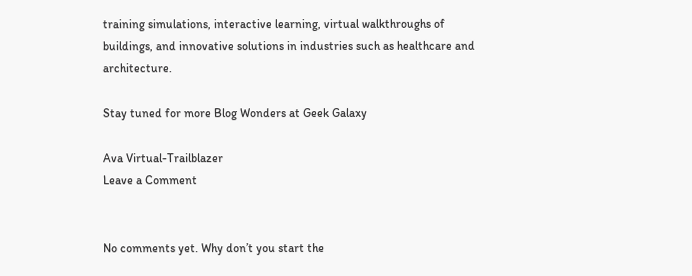training simulations, interactive learning, virtual walkthroughs of buildings, and innovative solutions in industries such as healthcare and architecture.

Stay tuned for more Blog Wonders at Geek Galaxy

Ava Virtual-Trailblazer
Leave a Comment


No comments yet. Why don’t you start the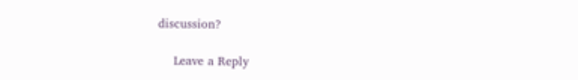discussion?

    Leave a Reply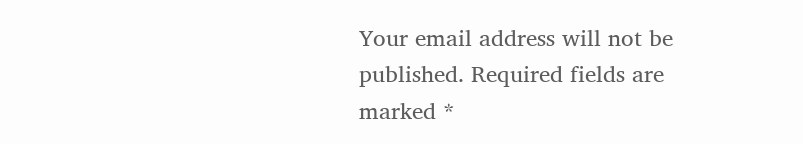Your email address will not be published. Required fields are marked *